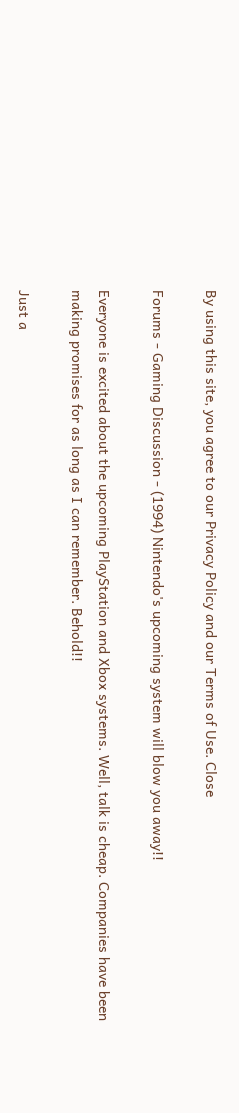By using this site, you agree to our Privacy Policy and our Terms of Use. Close

Forums - Gaming Discussion - (1994) Nintendo's upcoming system will blow you away!!

Everyone is excited about the upcoming PlayStation and Xbox systems. Well, talk is cheap. Companies have been making promises for as long as I can remember. Behold!!

Just a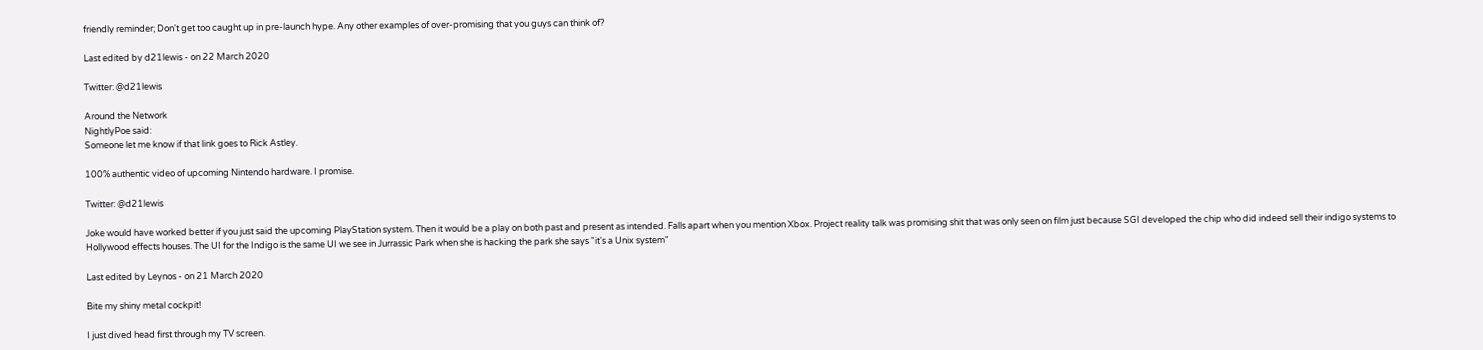friendly reminder; Don't get too caught up in pre-launch hype. Any other examples of over-promising that you guys can think of?

Last edited by d21lewis - on 22 March 2020

Twitter: @d21lewis

Around the Network
NightlyPoe said:
Someone let me know if that link goes to Rick Astley.

100% authentic video of upcoming Nintendo hardware. I promise.

Twitter: @d21lewis

Joke would have worked better if you just said the upcoming PlayStation system. Then it would be a play on both past and present as intended. Falls apart when you mention Xbox. Project reality talk was promising shit that was only seen on film just because SGI developed the chip who did indeed sell their indigo systems to Hollywood effects houses. The UI for the Indigo is the same UI we see in Jurrassic Park when she is hacking the park she says "it's a Unix system"

Last edited by Leynos - on 21 March 2020

Bite my shiny metal cockpit!

I just dived head first through my TV screen.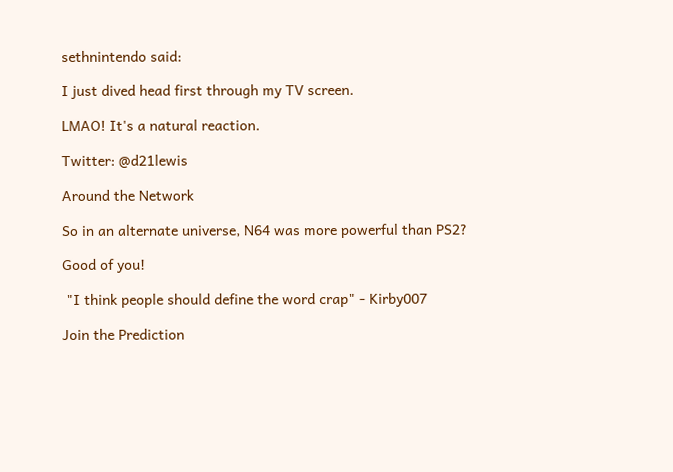sethnintendo said:

I just dived head first through my TV screen.

LMAO! It's a natural reaction.

Twitter: @d21lewis

Around the Network

So in an alternate universe, N64 was more powerful than PS2?

Good of you!

 "I think people should define the word crap" - Kirby007

Join the Prediction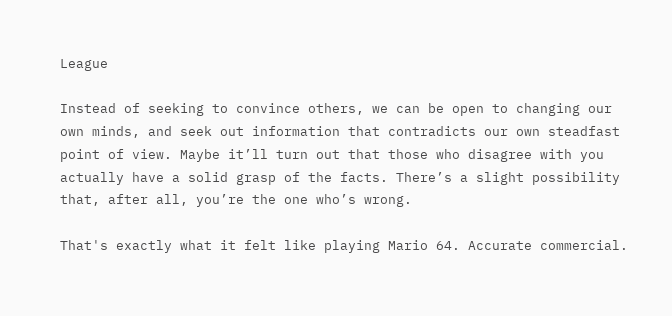League

Instead of seeking to convince others, we can be open to changing our own minds, and seek out information that contradicts our own steadfast point of view. Maybe it’ll turn out that those who disagree with you actually have a solid grasp of the facts. There’s a slight possibility that, after all, you’re the one who’s wrong.

That's exactly what it felt like playing Mario 64. Accurate commercial.